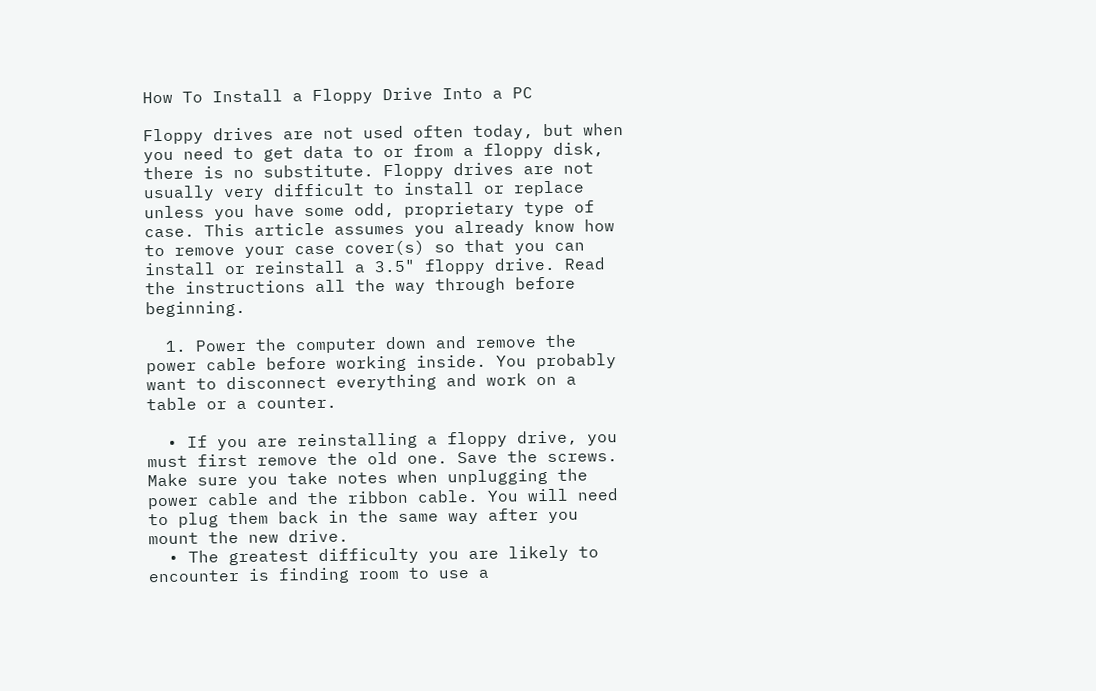How To Install a Floppy Drive Into a PC

Floppy drives are not used often today, but when you need to get data to or from a floppy disk, there is no substitute. Floppy drives are not usually very difficult to install or replace unless you have some odd, proprietary type of case. This article assumes you already know how to remove your case cover(s) so that you can install or reinstall a 3.5" floppy drive. Read the instructions all the way through before beginning.

  1. Power the computer down and remove the power cable before working inside. You probably want to disconnect everything and work on a table or a counter.

  • If you are reinstalling a floppy drive, you must first remove the old one. Save the screws. Make sure you take notes when unplugging the power cable and the ribbon cable. You will need to plug them back in the same way after you mount the new drive.
  • The greatest difficulty you are likely to encounter is finding room to use a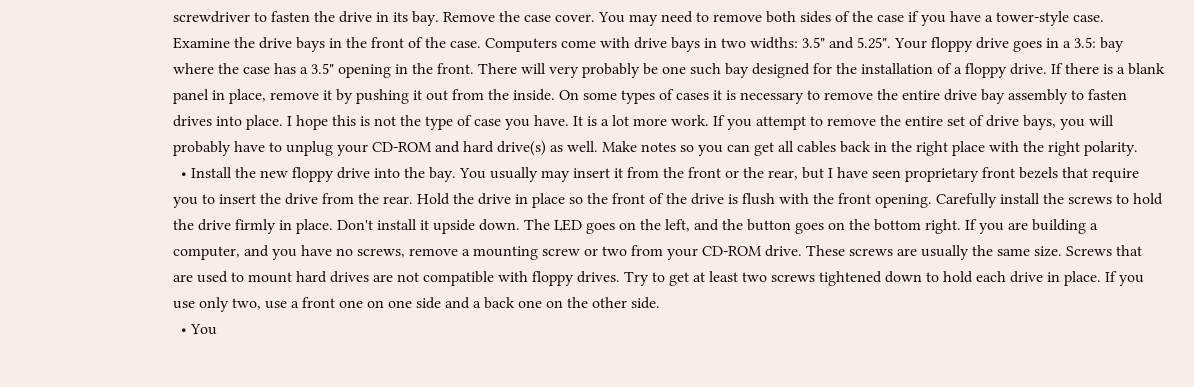screwdriver to fasten the drive in its bay. Remove the case cover. You may need to remove both sides of the case if you have a tower-style case. Examine the drive bays in the front of the case. Computers come with drive bays in two widths: 3.5" and 5.25". Your floppy drive goes in a 3.5: bay where the case has a 3.5" opening in the front. There will very probably be one such bay designed for the installation of a floppy drive. If there is a blank panel in place, remove it by pushing it out from the inside. On some types of cases it is necessary to remove the entire drive bay assembly to fasten drives into place. I hope this is not the type of case you have. It is a lot more work. If you attempt to remove the entire set of drive bays, you will probably have to unplug your CD-ROM and hard drive(s) as well. Make notes so you can get all cables back in the right place with the right polarity.
  • Install the new floppy drive into the bay. You usually may insert it from the front or the rear, but I have seen proprietary front bezels that require you to insert the drive from the rear. Hold the drive in place so the front of the drive is flush with the front opening. Carefully install the screws to hold the drive firmly in place. Don't install it upside down. The LED goes on the left, and the button goes on the bottom right. If you are building a computer, and you have no screws, remove a mounting screw or two from your CD-ROM drive. These screws are usually the same size. Screws that are used to mount hard drives are not compatible with floppy drives. Try to get at least two screws tightened down to hold each drive in place. If you use only two, use a front one on one side and a back one on the other side.
  • You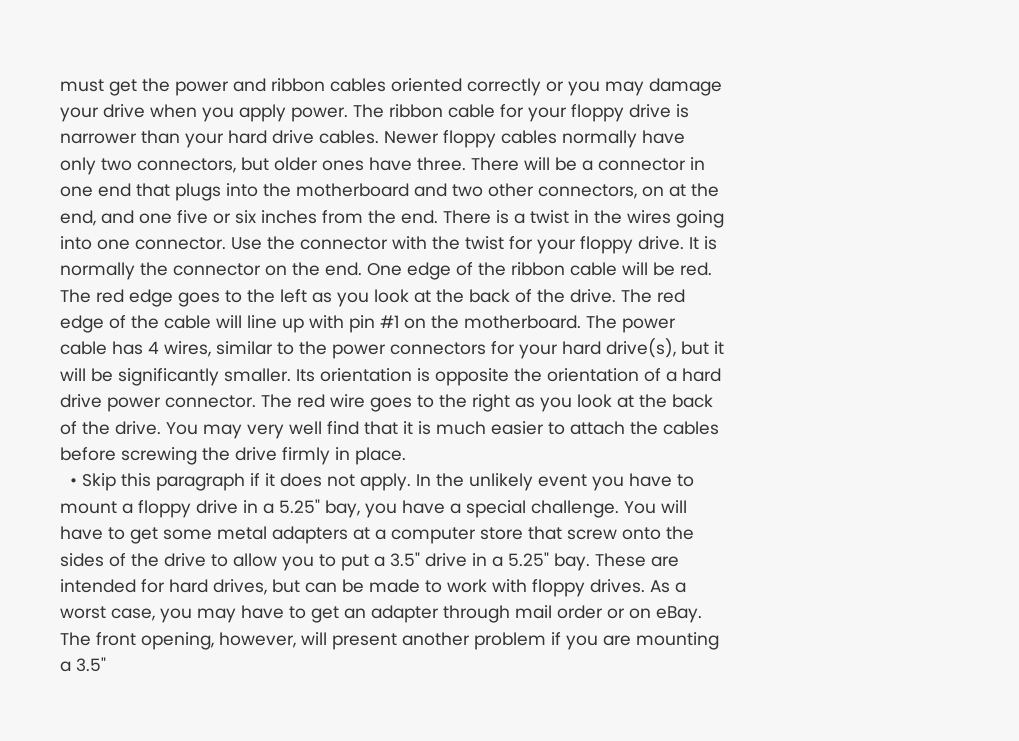must get the power and ribbon cables oriented correctly or you may damage your drive when you apply power. The ribbon cable for your floppy drive is narrower than your hard drive cables. Newer floppy cables normally have only two connectors, but older ones have three. There will be a connector in one end that plugs into the motherboard and two other connectors, on at the end, and one five or six inches from the end. There is a twist in the wires going into one connector. Use the connector with the twist for your floppy drive. It is normally the connector on the end. One edge of the ribbon cable will be red. The red edge goes to the left as you look at the back of the drive. The red edge of the cable will line up with pin #1 on the motherboard. The power cable has 4 wires, similar to the power connectors for your hard drive(s), but it will be significantly smaller. Its orientation is opposite the orientation of a hard drive power connector. The red wire goes to the right as you look at the back of the drive. You may very well find that it is much easier to attach the cables before screwing the drive firmly in place.
  • Skip this paragraph if it does not apply. In the unlikely event you have to mount a floppy drive in a 5.25" bay, you have a special challenge. You will have to get some metal adapters at a computer store that screw onto the sides of the drive to allow you to put a 3.5" drive in a 5.25" bay. These are intended for hard drives, but can be made to work with floppy drives. As a worst case, you may have to get an adapter through mail order or on eBay. The front opening, however, will present another problem if you are mounting a 3.5"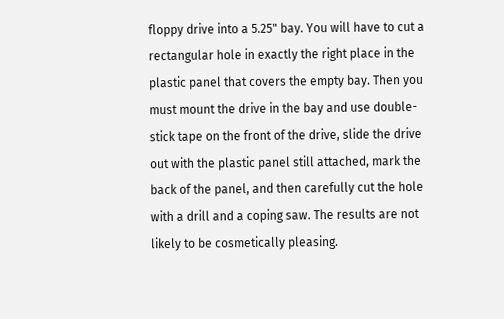floppy drive into a 5.25" bay. You will have to cut a rectangular hole in exactly the right place in the plastic panel that covers the empty bay. Then you must mount the drive in the bay and use double-stick tape on the front of the drive, slide the drive out with the plastic panel still attached, mark the back of the panel, and then carefully cut the hole with a drill and a coping saw. The results are not likely to be cosmetically pleasing.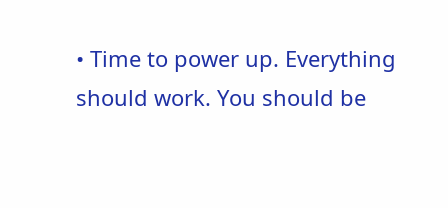• Time to power up. Everything should work. You should be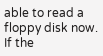able to read a floppy disk now. If the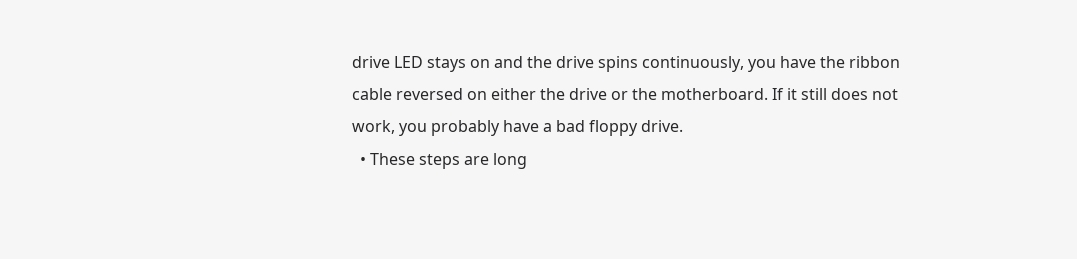drive LED stays on and the drive spins continuously, you have the ribbon cable reversed on either the drive or the motherboard. If it still does not work, you probably have a bad floppy drive.
  • These steps are long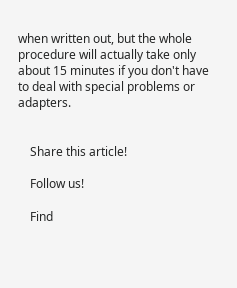when written out, but the whole procedure will actually take only about 15 minutes if you don't have to deal with special problems or adapters.


    Share this article!

    Follow us!

    Find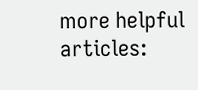more helpful articles: